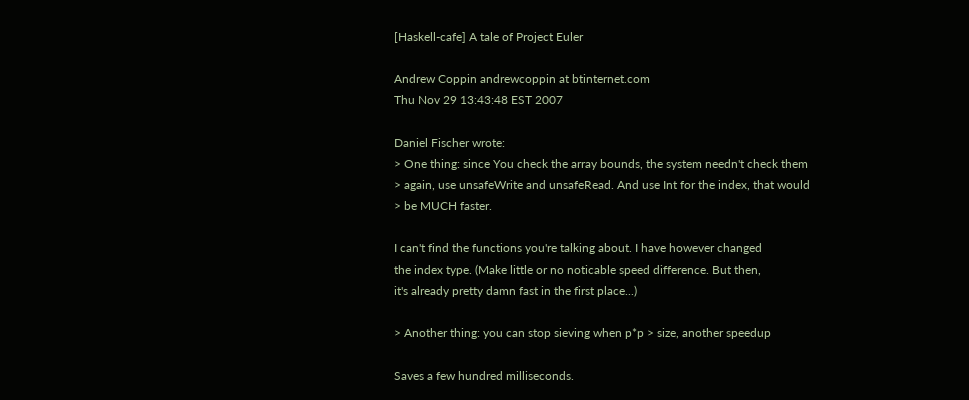[Haskell-cafe] A tale of Project Euler

Andrew Coppin andrewcoppin at btinternet.com
Thu Nov 29 13:43:48 EST 2007

Daniel Fischer wrote:
> One thing: since You check the array bounds, the system needn't check them
> again, use unsafeWrite and unsafeRead. And use Int for the index, that would
> be MUCH faster.

I can't find the functions you're talking about. I have however changed
the index type. (Make little or no noticable speed difference. But then,
it's already pretty damn fast in the first place...)

> Another thing: you can stop sieving when p*p > size, another speedup

Saves a few hundred milliseconds.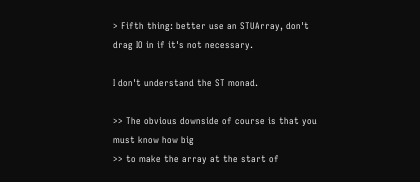> Fifth thing: better use an STUArray, don't drag IO in if it's not necessary.

I don't understand the ST monad.

>> The obvious downside of course is that you must know how big
>> to make the array at the start of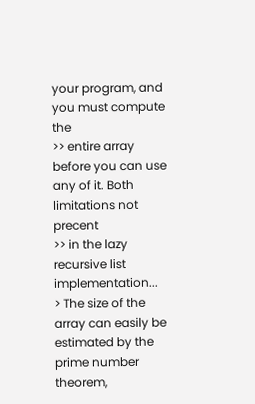your program, and you must compute the
>> entire array before you can use any of it. Both limitations not precent
>> in the lazy recursive list implementation...
> The size of the array can easily be estimated by the prime number theorem,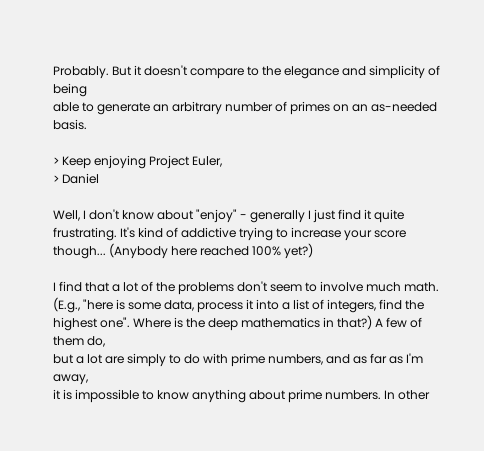Probably. But it doesn't compare to the elegance and simplicity of being
able to generate an arbitrary number of primes on an as-needed basis.

> Keep enjoying Project Euler,
> Daniel

Well, I don't know about "enjoy" - generally I just find it quite
frustrating. It's kind of addictive trying to increase your score
though... (Anybody here reached 100% yet?)

I find that a lot of the problems don't seem to involve much math.
(E.g., "here is some data, process it into a list of integers, find the
highest one". Where is the deep mathematics in that?) A few of them do,
but a lot are simply to do with prime numbers, and as far as I'm away,
it is impossible to know anything about prime numbers. In other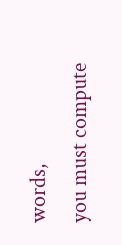words,
you must compute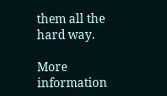them all the hard way.

More information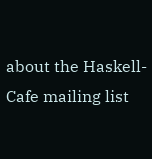about the Haskell-Cafe mailing list